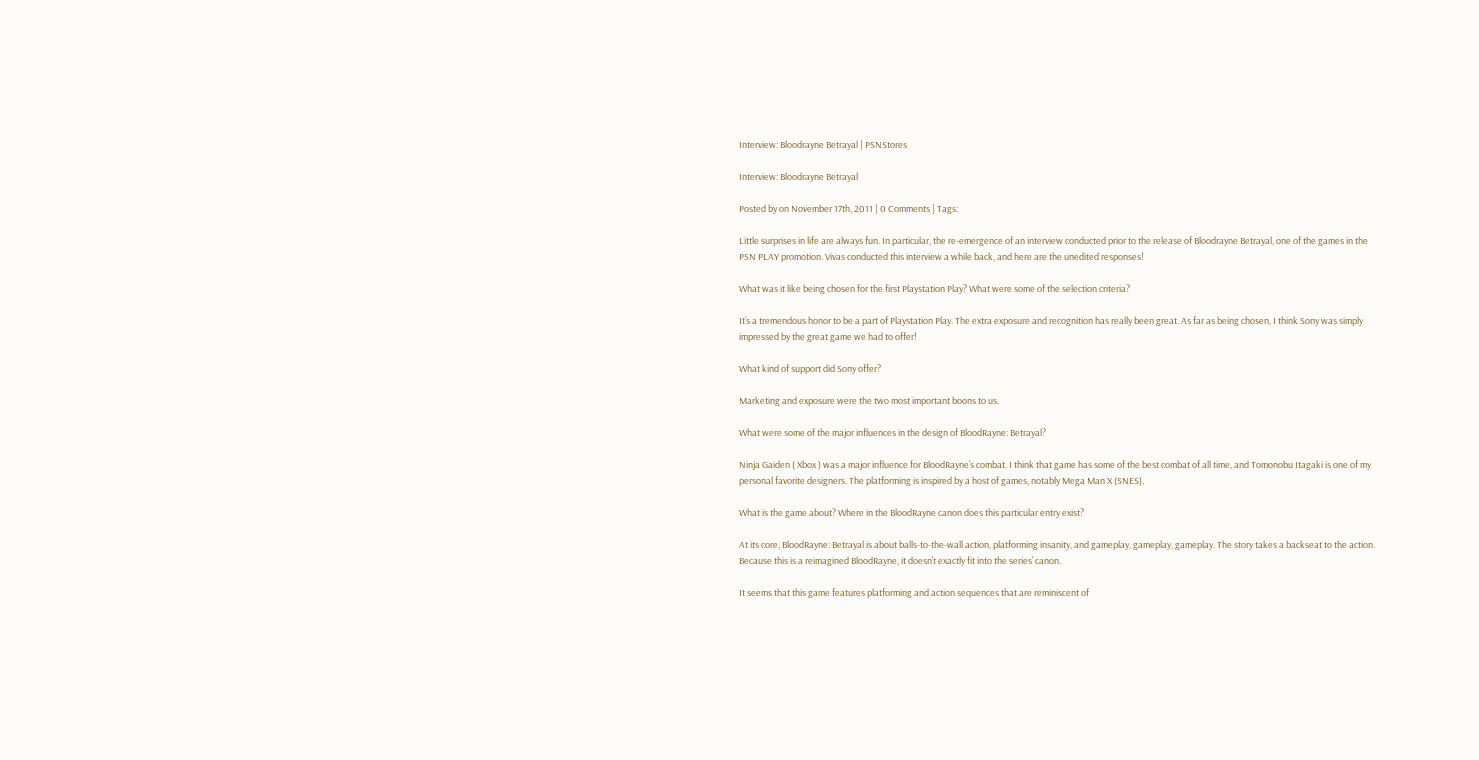Interview: Bloodrayne Betrayal | PSNStores

Interview: Bloodrayne Betrayal

Posted by on November 17th, 2011 | 0 Comments | Tags:

Little surprises in life are always fun. In particular, the re-emergence of an interview conducted prior to the release of Bloodrayne Betrayal, one of the games in the PSN PLAY promotion. Vivas conducted this interview a while back, and here are the unedited responses!

What was it like being chosen for the first Playstation Play? What were some of the selection criteria?

It’s a tremendous honor to be a part of Playstation Play. The extra exposure and recognition has really been great. As far as being chosen, I think Sony was simply impressed by the great game we had to offer!

What kind of support did Sony offer?

Marketing and exposure were the two most important boons to us.

What were some of the major influences in the design of BloodRayne: Betrayal?

Ninja Gaiden ( Xbox ) was a major influence for BloodRayne’s combat. I think that game has some of the best combat of all time, and Tomonobu Itagaki is one of my personal favorite designers. The platforming is inspired by a host of games, notably Mega Man X (SNES).

What is the game about? Where in the BloodRayne canon does this particular entry exist?

At its core, BloodRayne: Betrayal is about balls-to-the-wall action, platforming insanity, and gameplay, gameplay, gameplay. The story takes a backseat to the action. Because this is a reimagined BloodRayne, it doesn’t exactly fit into the series’ canon.

It seems that this game features platforming and action sequences that are reminiscent of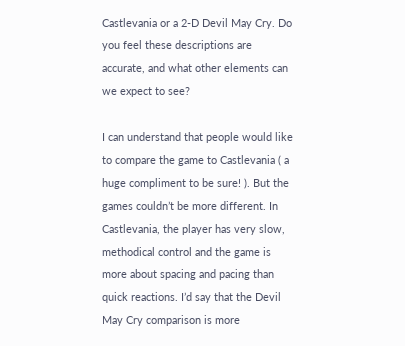Castlevania or a 2-D Devil May Cry. Do you feel these descriptions are accurate, and what other elements can we expect to see?

I can understand that people would like to compare the game to Castlevania ( a huge compliment to be sure! ). But the games couldn’t be more different. In Castlevania, the player has very slow, methodical control and the game is more about spacing and pacing than quick reactions. I’d say that the Devil May Cry comparison is more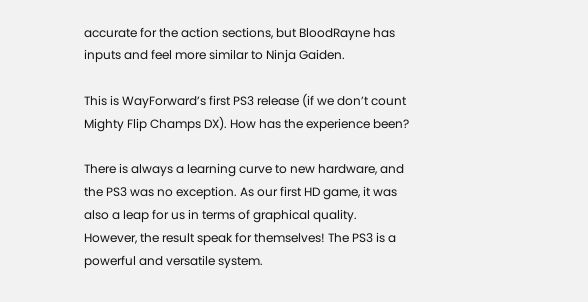accurate for the action sections, but BloodRayne has inputs and feel more similar to Ninja Gaiden.

This is WayForward’s first PS3 release (if we don’t count Mighty Flip Champs DX). How has the experience been?

There is always a learning curve to new hardware, and the PS3 was no exception. As our first HD game, it was also a leap for us in terms of graphical quality. However, the result speak for themselves! The PS3 is a powerful and versatile system.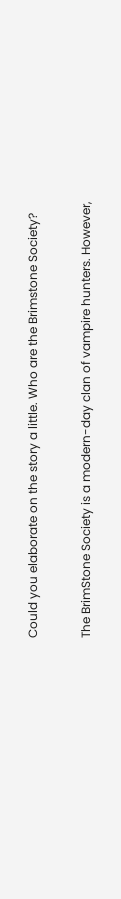Could you elaborate on the story a little. Who are the Brimstone Society?

The BrimStone Society is a modern-day clan of vampire hunters. However,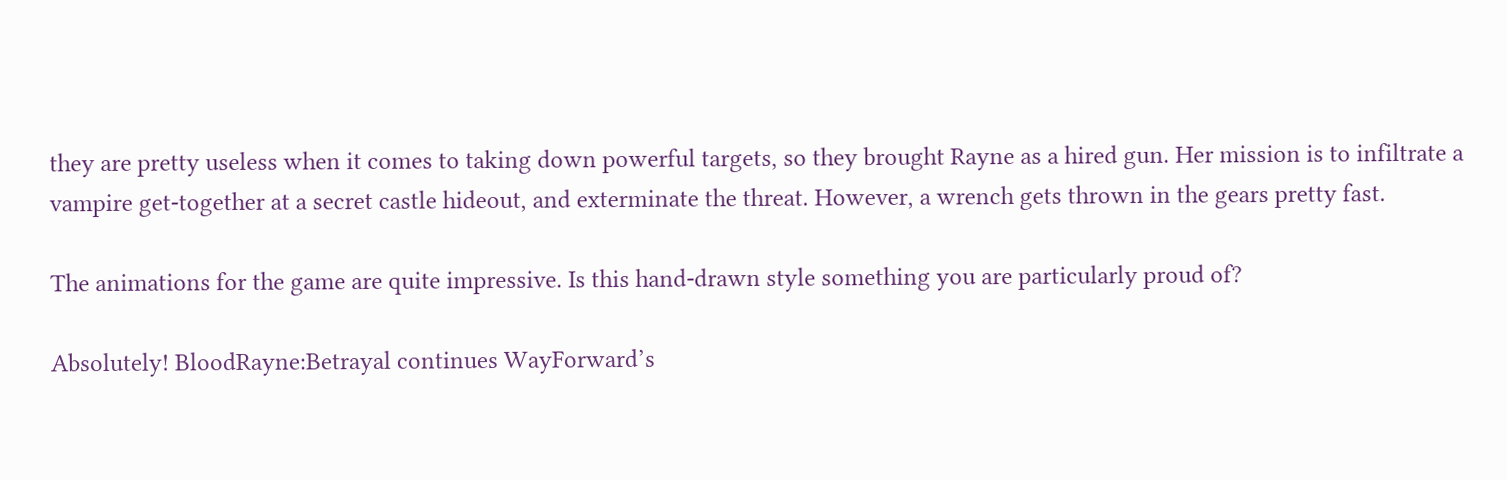they are pretty useless when it comes to taking down powerful targets, so they brought Rayne as a hired gun. Her mission is to infiltrate a vampire get-together at a secret castle hideout, and exterminate the threat. However, a wrench gets thrown in the gears pretty fast.

The animations for the game are quite impressive. Is this hand-drawn style something you are particularly proud of?

Absolutely! BloodRayne:Betrayal continues WayForward’s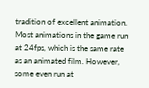tradition of excellent animation. Most animations in the game run at 24fps, which is the same rate as an animated film. However, some even run at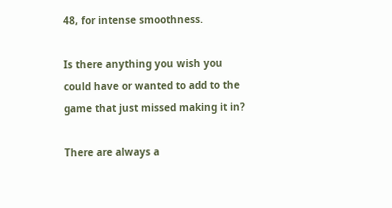48, for intense smoothness.

Is there anything you wish you could have or wanted to add to the game that just missed making it in?

There are always a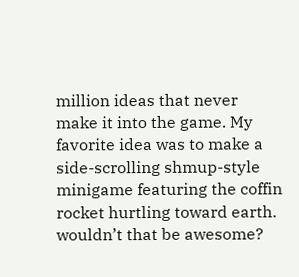million ideas that never make it into the game. My favorite idea was to make a side-scrolling shmup-style minigame featuring the coffin rocket hurtling toward earth. wouldn’t that be awesome?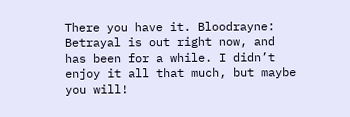There you have it. Bloodrayne: Betrayal is out right now, and has been for a while. I didn’t enjoy it all that much, but maybe you will!